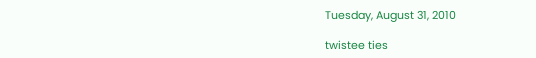Tuesday, August 31, 2010

twistee ties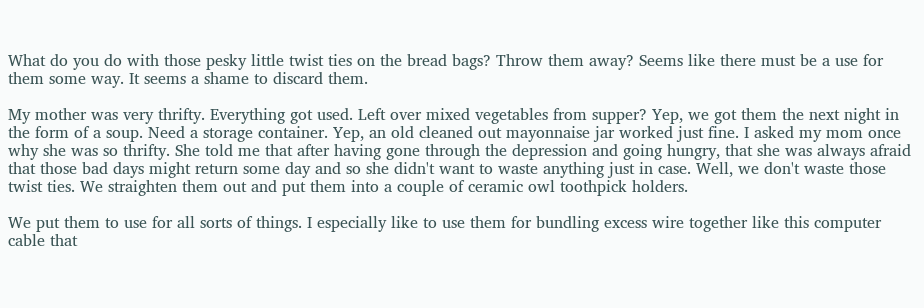What do you do with those pesky little twist ties on the bread bags? Throw them away? Seems like there must be a use for them some way. It seems a shame to discard them.

My mother was very thrifty. Everything got used. Left over mixed vegetables from supper? Yep, we got them the next night in the form of a soup. Need a storage container. Yep, an old cleaned out mayonnaise jar worked just fine. I asked my mom once why she was so thrifty. She told me that after having gone through the depression and going hungry, that she was always afraid that those bad days might return some day and so she didn't want to waste anything just in case. Well, we don't waste those twist ties. We straighten them out and put them into a couple of ceramic owl toothpick holders.

We put them to use for all sorts of things. I especially like to use them for bundling excess wire together like this computer cable that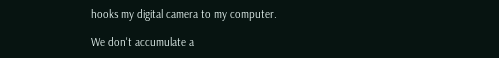hooks my digital camera to my computer.

We don't accumulate a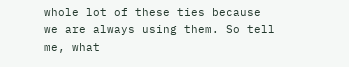whole lot of these ties because we are always using them. So tell me, what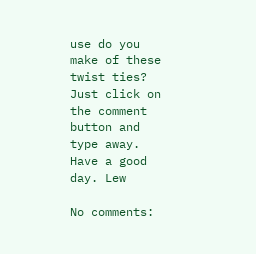use do you make of these twist ties? Just click on the comment button and type away. Have a good day. Lew

No comments: